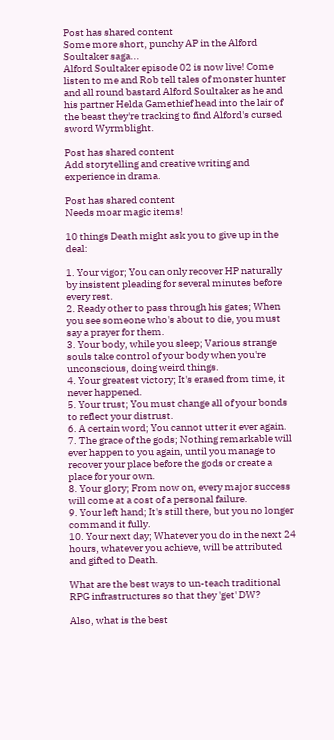Post has shared content
Some more short, punchy AP in the Alford Soultaker saga...
Alford Soultaker episode 02 is now live! Come listen to me and Rob tell tales of monster hunter and all round bastard Alford Soultaker as he and his partner Helda Gamethief head into the lair of the beast they're tracking to find Alford's cursed sword Wyrmblight.

Post has shared content
Add storytelling and creative writing and experience in drama.

Post has shared content
Needs moar magic items!

10 things Death might ask you to give up in the deal:

1. Your vigor; You can only recover HP naturally by insistent pleading for several minutes before every rest.
2. Ready other to pass through his gates; When you see someone who's about to die, you must say a prayer for them.
3. Your body, while you sleep; Various strange souls take control of your body when you're unconscious, doing weird things.
4. Your greatest victory; It's erased from time, it never happened.
5. Your trust; You must change all of your bonds to reflect your distrust.
6. A certain word; You cannot utter it ever again.
7. The grace of the gods; Nothing remarkable will ever happen to you again, until you manage to recover your place before the gods or create a place for your own.
8. Your glory; From now on, every major success will come at a cost of a personal failure.
9. Your left hand; It's still there, but you no longer command it fully.
10. Your next day; Whatever you do in the next 24 hours, whatever you achieve, will be attributed and gifted to Death.

What are the best ways to un-teach traditional RPG infrastructures so that they 'get' DW?

Also, what is the best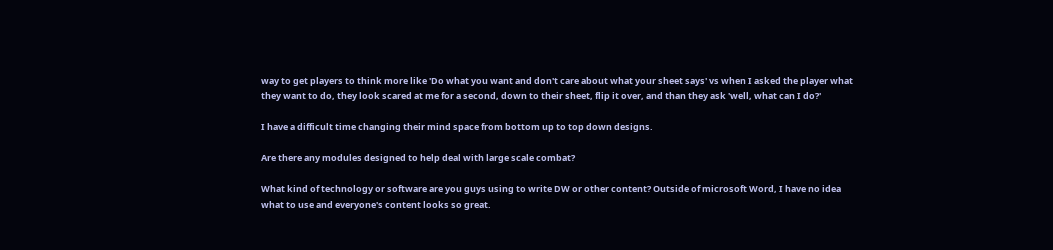way to get players to think more like 'Do what you want and don't care about what your sheet says' vs when I asked the player what they want to do, they look scared at me for a second, down to their sheet, flip it over, and than they ask 'well, what can I do?'

I have a difficult time changing their mind space from bottom up to top down designs.

Are there any modules designed to help deal with large scale combat?

What kind of technology or software are you guys using to write DW or other content? Outside of microsoft Word, I have no idea what to use and everyone's content looks so great.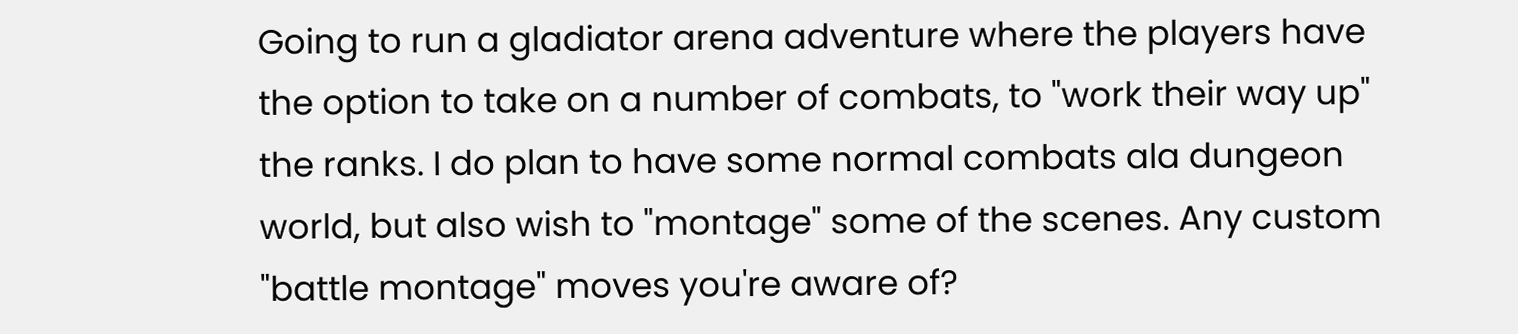Going to run a gladiator arena adventure where the players have the option to take on a number of combats, to "work their way up" the ranks. I do plan to have some normal combats ala dungeon world, but also wish to "montage" some of the scenes. Any custom "battle montage" moves you're aware of?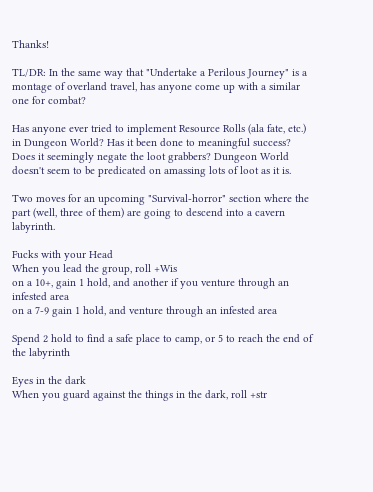Thanks!

TL/DR: In the same way that "Undertake a Perilous Journey" is a montage of overland travel, has anyone come up with a similar one for combat?

Has anyone ever tried to implement Resource Rolls (ala fate, etc.) in Dungeon World? Has it been done to meaningful success? Does it seemingly negate the loot grabbers? Dungeon World doesn't seem to be predicated on amassing lots of loot as it is.

Two moves for an upcoming "Survival-horror" section where the part (well, three of them) are going to descend into a cavern labyrinth.

Fucks with your Head
When you lead the group, roll +Wis
on a 10+, gain 1 hold, and another if you venture through an infested area
on a 7-9 gain 1 hold, and venture through an infested area

Spend 2 hold to find a safe place to camp, or 5 to reach the end of the labyrinth

Eyes in the dark
When you guard against the things in the dark, roll +str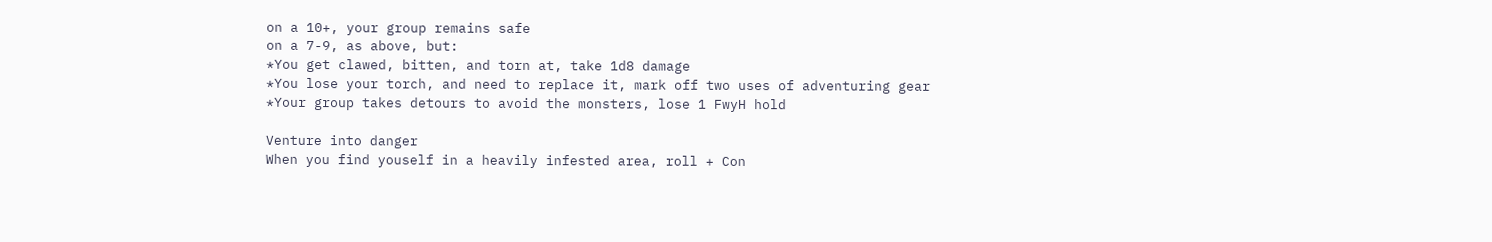on a 10+, your group remains safe
on a 7-9, as above, but:
*You get clawed, bitten, and torn at, take 1d8 damage
*You lose your torch, and need to replace it, mark off two uses of adventuring gear
*Your group takes detours to avoid the monsters, lose 1 FwyH hold

Venture into danger
When you find youself in a heavily infested area, roll + Con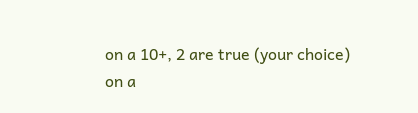on a 10+, 2 are true (your choice)
on a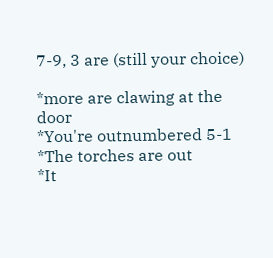7-9, 3 are (still your choice)

*more are clawing at the door
*You're outnumbered 5-1
*The torches are out
*It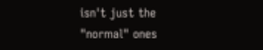isn't just the "normal" ones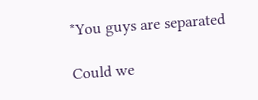*You guys are separated

Could we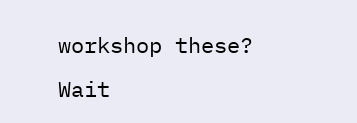workshop these?
Wait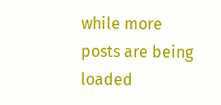while more posts are being loaded